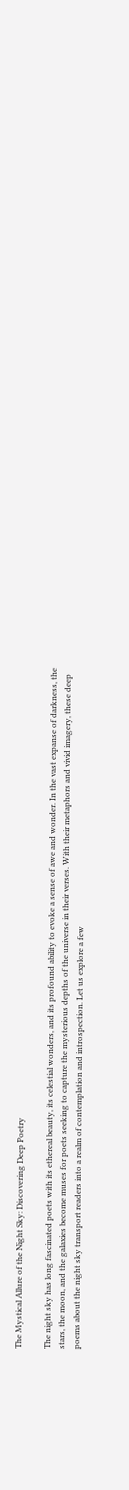The Mystical Allure of the Night Sky: Discovering Deep Poetry

The night sky has long fascinated poets with its ethereal beauty, its celestial wonders, and its profound ability to evoke a sense of awe and wonder. In the vast expanse of darkness, the stars, the moon, and the galaxies become muses for poets seeking to capture the mysterious depths of the universe in their verses. With their metaphors and vivid imagery, these deep poems about the night sky transport readers into a realm of contemplation and introspection. Let us explore a few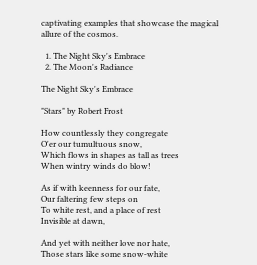captivating examples that showcase the magical allure of the cosmos.

  1. The Night Sky's Embrace
  2. The Moon's Radiance

The Night Sky's Embrace

"Stars" by Robert Frost

How countlessly they congregate
O'er our tumultuous snow,
Which flows in shapes as tall as trees
When wintry winds do blow!

As if with keenness for our fate,
Our faltering few steps on
To white rest, and a place of rest
Invisible at dawn,

And yet with neither love nor hate,
Those stars like some snow-white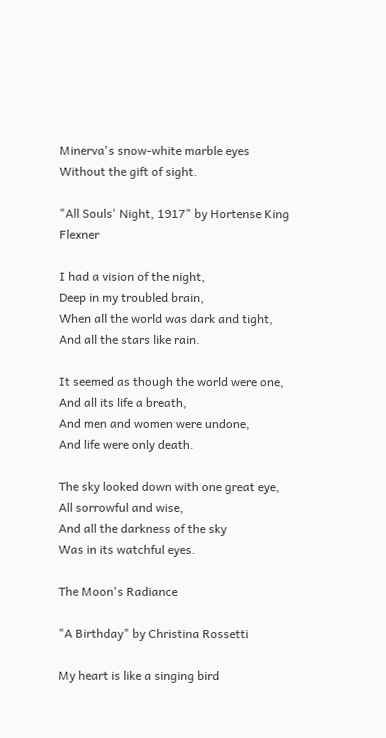Minerva's snow-white marble eyes
Without the gift of sight.

"All Souls' Night, 1917" by Hortense King Flexner

I had a vision of the night,
Deep in my troubled brain,
When all the world was dark and tight,
And all the stars like rain.

It seemed as though the world were one,
And all its life a breath,
And men and women were undone,
And life were only death.

The sky looked down with one great eye,
All sorrowful and wise,
And all the darkness of the sky
Was in its watchful eyes.

The Moon's Radiance

"A Birthday" by Christina Rossetti

My heart is like a singing bird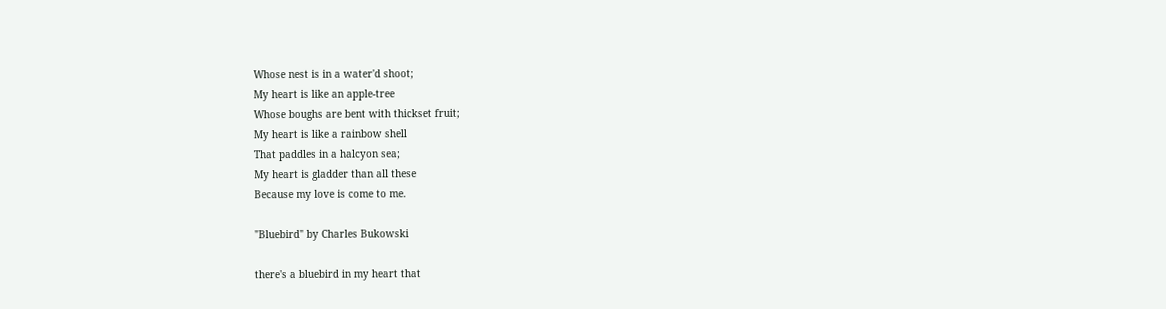Whose nest is in a water'd shoot;
My heart is like an apple-tree
Whose boughs are bent with thickset fruit;
My heart is like a rainbow shell
That paddles in a halcyon sea;
My heart is gladder than all these
Because my love is come to me.

"Bluebird" by Charles Bukowski

there's a bluebird in my heart that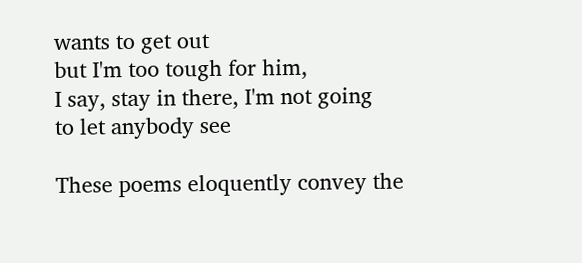wants to get out
but I'm too tough for him,
I say, stay in there, I'm not going
to let anybody see

These poems eloquently convey the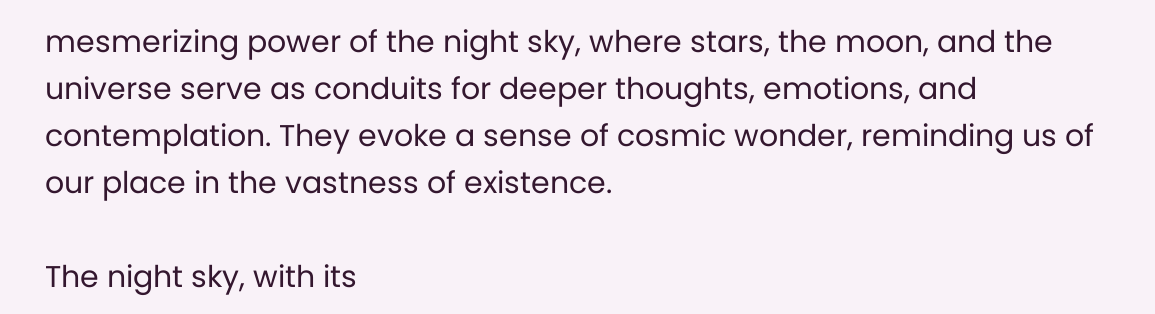mesmerizing power of the night sky, where stars, the moon, and the universe serve as conduits for deeper thoughts, emotions, and contemplation. They evoke a sense of cosmic wonder, reminding us of our place in the vastness of existence.

The night sky, with its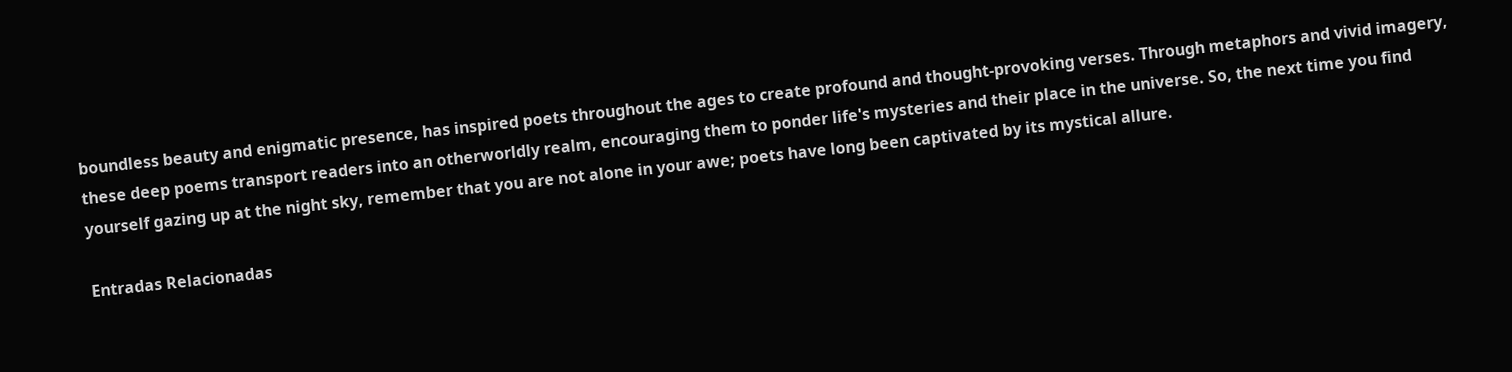boundless beauty and enigmatic presence, has inspired poets throughout the ages to create profound and thought-provoking verses. Through metaphors and vivid imagery, these deep poems transport readers into an otherworldly realm, encouraging them to ponder life's mysteries and their place in the universe. So, the next time you find yourself gazing up at the night sky, remember that you are not alone in your awe; poets have long been captivated by its mystical allure.

Entradas Relacionadas